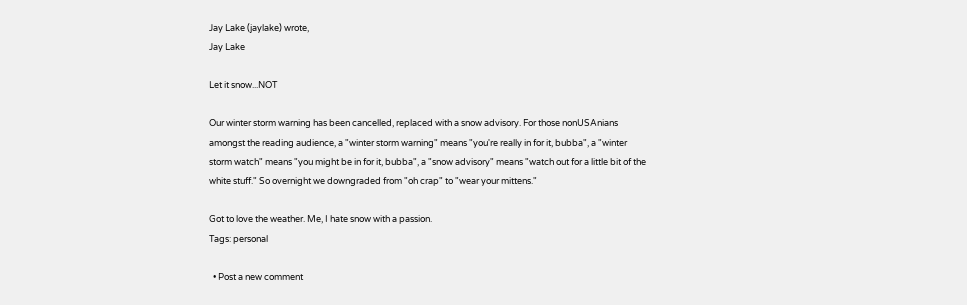Jay Lake (jaylake) wrote,
Jay Lake

Let it snow...NOT

Our winter storm warning has been cancelled, replaced with a snow advisory. For those nonUSAnians amongst the reading audience, a "winter storm warning" means "you're really in for it, bubba", a "winter storm watch" means "you might be in for it, bubba", a "snow advisory" means "watch out for a little bit of the white stuff." So overnight we downgraded from "oh crap" to "wear your mittens."

Got to love the weather. Me, I hate snow with a passion.
Tags: personal

  • Post a new comment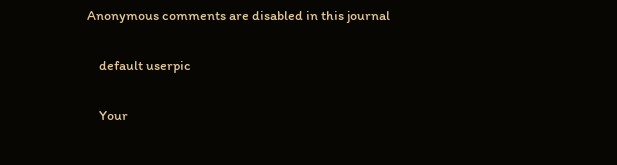Anonymous comments are disabled in this journal

    default userpic

    Your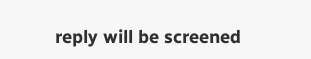reply will be screened